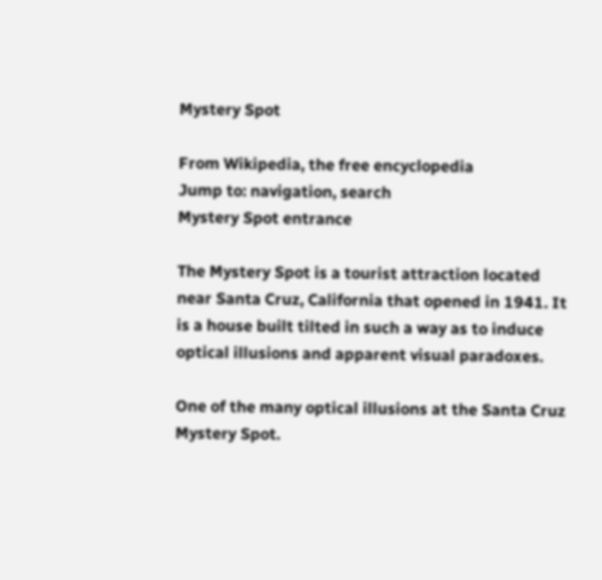Mystery Spot

From Wikipedia, the free encyclopedia
Jump to: navigation, search
Mystery Spot entrance

The Mystery Spot is a tourist attraction located near Santa Cruz, California that opened in 1941. It is a house built tilted in such a way as to induce optical illusions and apparent visual paradoxes.

One of the many optical illusions at the Santa Cruz Mystery Spot.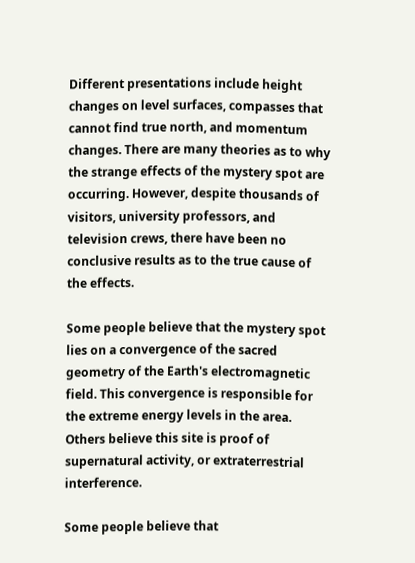Different presentations include height changes on level surfaces, compasses that cannot find true north, and momentum changes. There are many theories as to why the strange effects of the mystery spot are occurring. However, despite thousands of visitors, university professors, and television crews, there have been no conclusive results as to the true cause of the effects.

Some people believe that the mystery spot lies on a convergence of the sacred geometry of the Earth's electromagnetic field. This convergence is responsible for the extreme energy levels in the area. Others believe this site is proof of supernatural activity, or extraterrestrial interference.

Some people believe that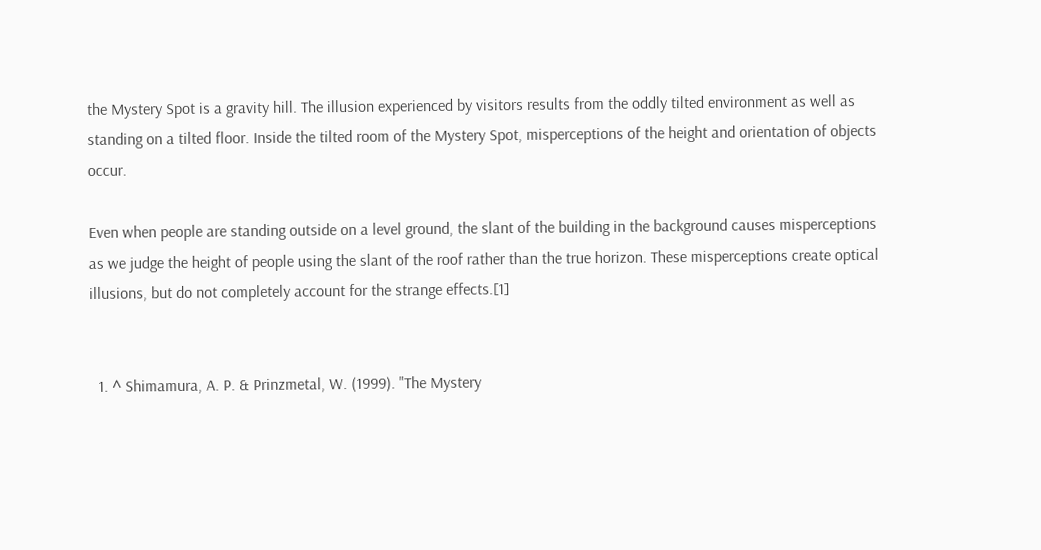the Mystery Spot is a gravity hill. The illusion experienced by visitors results from the oddly tilted environment as well as standing on a tilted floor. Inside the tilted room of the Mystery Spot, misperceptions of the height and orientation of objects occur.

Even when people are standing outside on a level ground, the slant of the building in the background causes misperceptions as we judge the height of people using the slant of the roof rather than the true horizon. These misperceptions create optical illusions, but do not completely account for the strange effects.[1]


  1. ^ Shimamura, A. P. & Prinzmetal, W. (1999). "The Mystery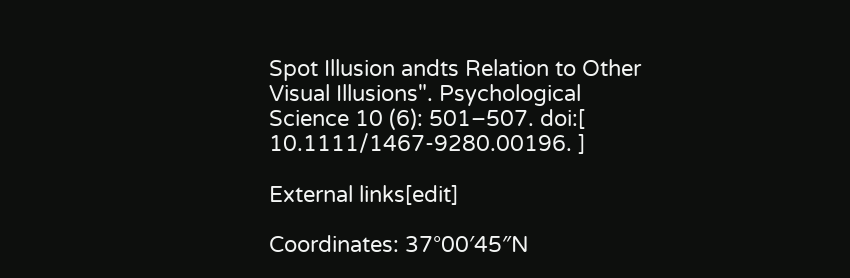Spot Illusion andts Relation to Other Visual Illusions". Psychological Science 10 (6): 501–507. doi:[ 10.1111/1467-9280.00196. ]

External links[edit]

Coordinates: 37°00′45″N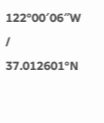122°00′06″W / 37.012601°N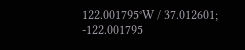122.001795°W / 37.012601; -122.001795